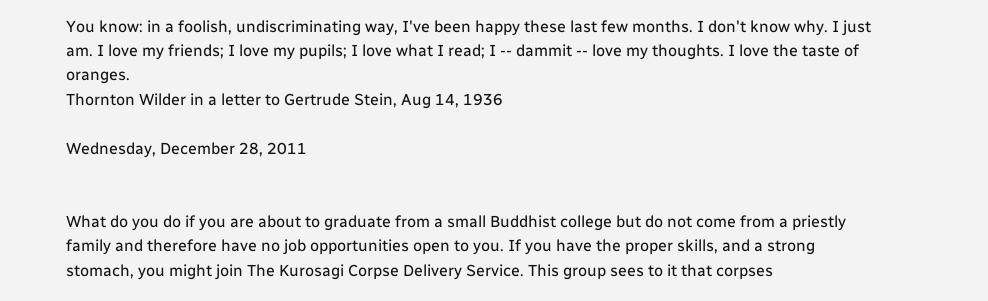You know: in a foolish, undiscriminating way, I've been happy these last few months. I don't know why. I just am. I love my friends; I love my pupils; I love what I read; I -- dammit -- love my thoughts. I love the taste of oranges.
Thornton Wilder in a letter to Gertrude Stein, Aug 14, 1936

Wednesday, December 28, 2011


What do you do if you are about to graduate from a small Buddhist college but do not come from a priestly family and therefore have no job opportunities open to you. If you have the proper skills, and a strong stomach, you might join The Kurosagi Corpse Delivery Service. This group sees to it that corpses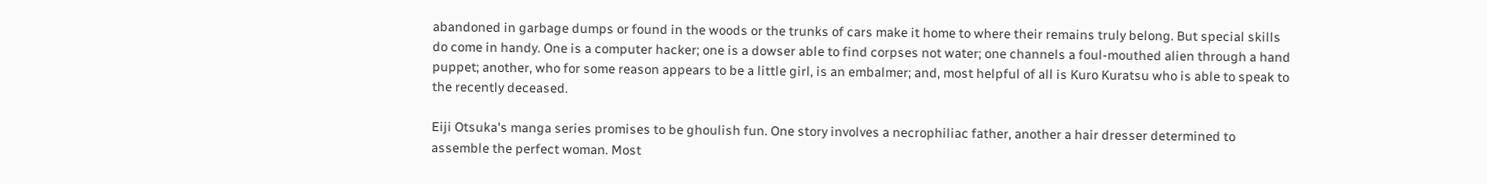abandoned in garbage dumps or found in the woods or the trunks of cars make it home to where their remains truly belong. But special skills do come in handy. One is a computer hacker; one is a dowser able to find corpses not water; one channels a foul-mouthed alien through a hand puppet; another, who for some reason appears to be a little girl, is an embalmer; and, most helpful of all is Kuro Kuratsu who is able to speak to the recently deceased.

Eiji Otsuka's manga series promises to be ghoulish fun. One story involves a necrophiliac father, another a hair dresser determined to assemble the perfect woman. Most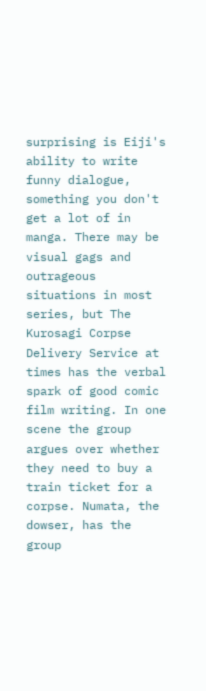surprising is Eiji's ability to write funny dialogue, something you don't get a lot of in manga. There may be visual gags and outrageous situations in most series, but The Kurosagi Corpse Delivery Service at times has the verbal spark of good comic film writing. In one scene the group argues over whether they need to buy a train ticket for a corpse. Numata, the dowser, has the group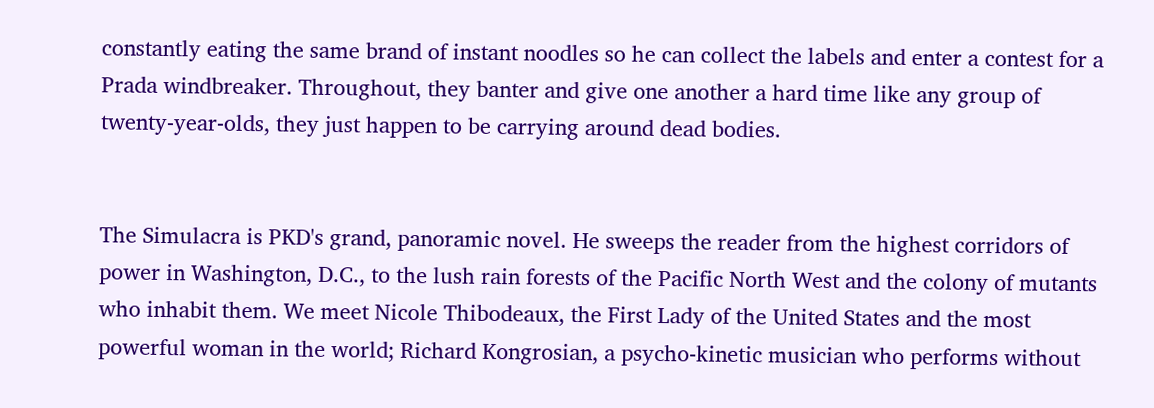constantly eating the same brand of instant noodles so he can collect the labels and enter a contest for a Prada windbreaker. Throughout, they banter and give one another a hard time like any group of twenty-year-olds, they just happen to be carrying around dead bodies.


The Simulacra is PKD's grand, panoramic novel. He sweeps the reader from the highest corridors of power in Washington, D.C., to the lush rain forests of the Pacific North West and the colony of mutants who inhabit them. We meet Nicole Thibodeaux, the First Lady of the United States and the most powerful woman in the world; Richard Kongrosian, a psycho-kinetic musician who performs without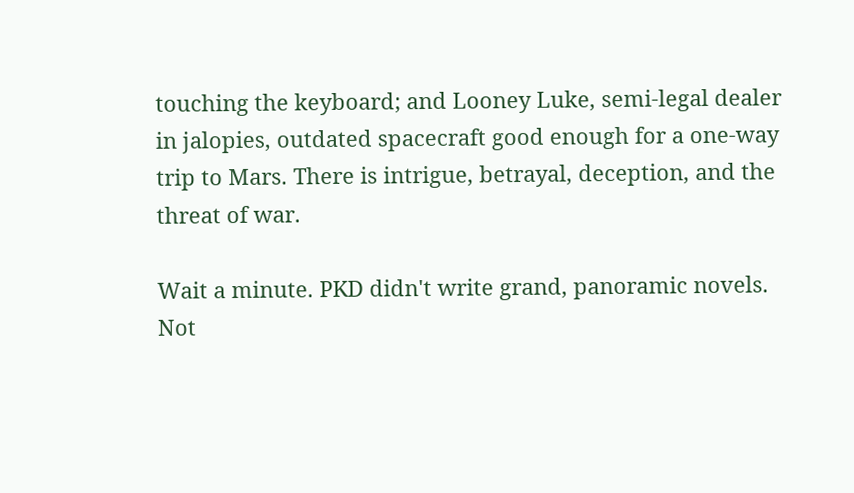touching the keyboard; and Looney Luke, semi-legal dealer in jalopies, outdated spacecraft good enough for a one-way trip to Mars. There is intrigue, betrayal, deception, and the threat of war.

Wait a minute. PKD didn't write grand, panoramic novels. Not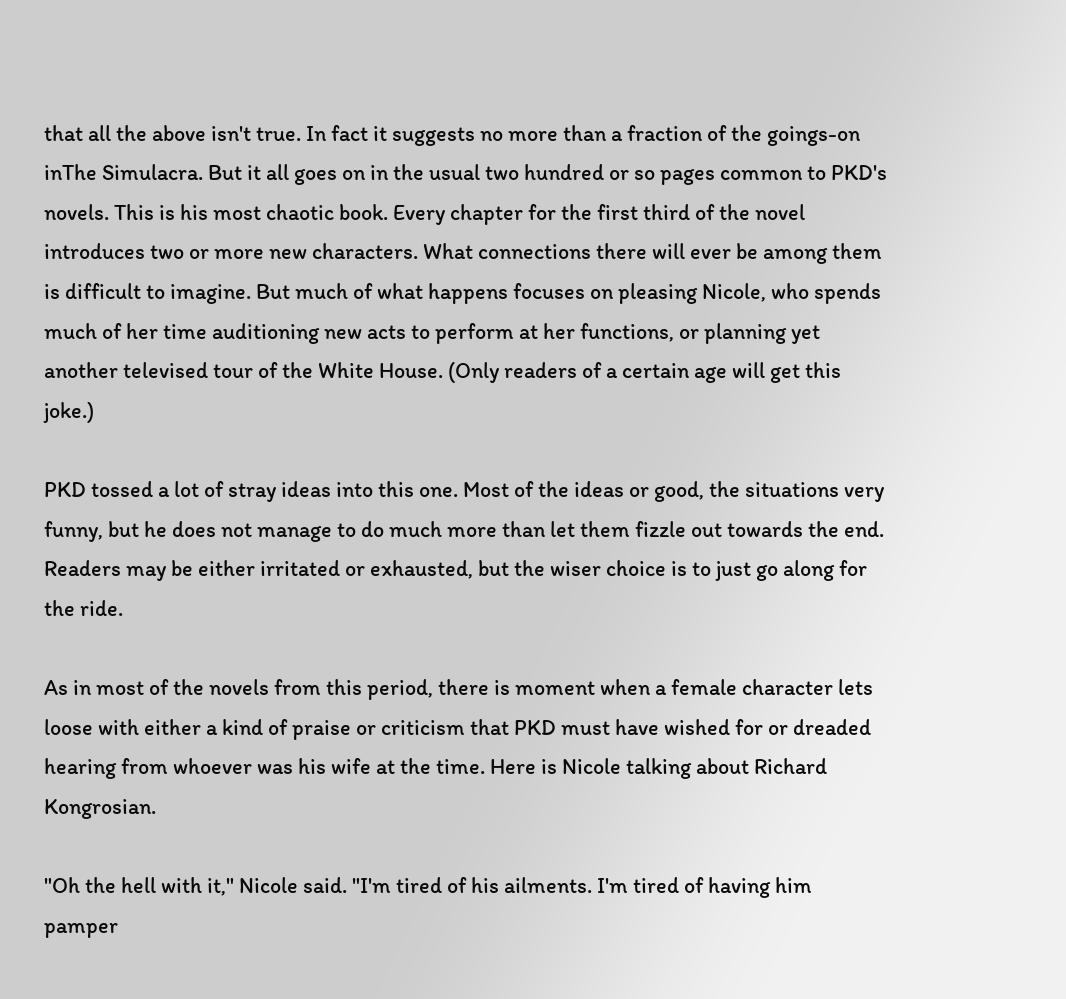that all the above isn't true. In fact it suggests no more than a fraction of the goings-on inThe Simulacra. But it all goes on in the usual two hundred or so pages common to PKD's novels. This is his most chaotic book. Every chapter for the first third of the novel introduces two or more new characters. What connections there will ever be among them is difficult to imagine. But much of what happens focuses on pleasing Nicole, who spends much of her time auditioning new acts to perform at her functions, or planning yet another televised tour of the White House. (Only readers of a certain age will get this joke.)

PKD tossed a lot of stray ideas into this one. Most of the ideas or good, the situations very funny, but he does not manage to do much more than let them fizzle out towards the end. Readers may be either irritated or exhausted, but the wiser choice is to just go along for the ride.

As in most of the novels from this period, there is moment when a female character lets loose with either a kind of praise or criticism that PKD must have wished for or dreaded hearing from whoever was his wife at the time. Here is Nicole talking about Richard Kongrosian.

"Oh the hell with it," Nicole said. "I'm tired of his ailments. I'm tired of having him pamper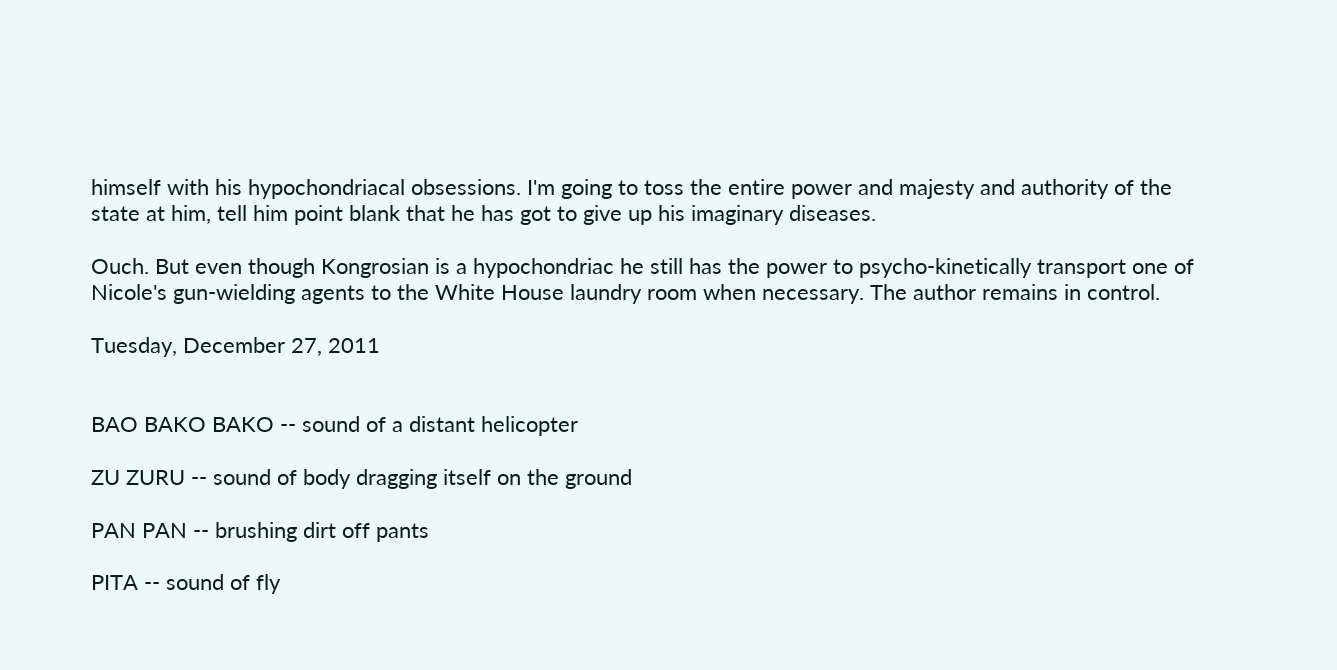himself with his hypochondriacal obsessions. I'm going to toss the entire power and majesty and authority of the state at him, tell him point blank that he has got to give up his imaginary diseases.

Ouch. But even though Kongrosian is a hypochondriac he still has the power to psycho-kinetically transport one of Nicole's gun-wielding agents to the White House laundry room when necessary. The author remains in control.

Tuesday, December 27, 2011


BAO BAKO BAKO -- sound of a distant helicopter

ZU ZURU -- sound of body dragging itself on the ground

PAN PAN -- brushing dirt off pants

PITA -- sound of fly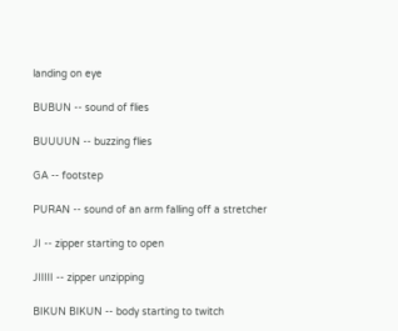landing on eye

BUBUN -- sound of flies

BUUUUN -- buzzing flies

GA -- footstep

PURAN -- sound of an arm falling off a stretcher

JI -- zipper starting to open

JIIIII -- zipper unzipping

BIKUN BIKUN -- body starting to twitch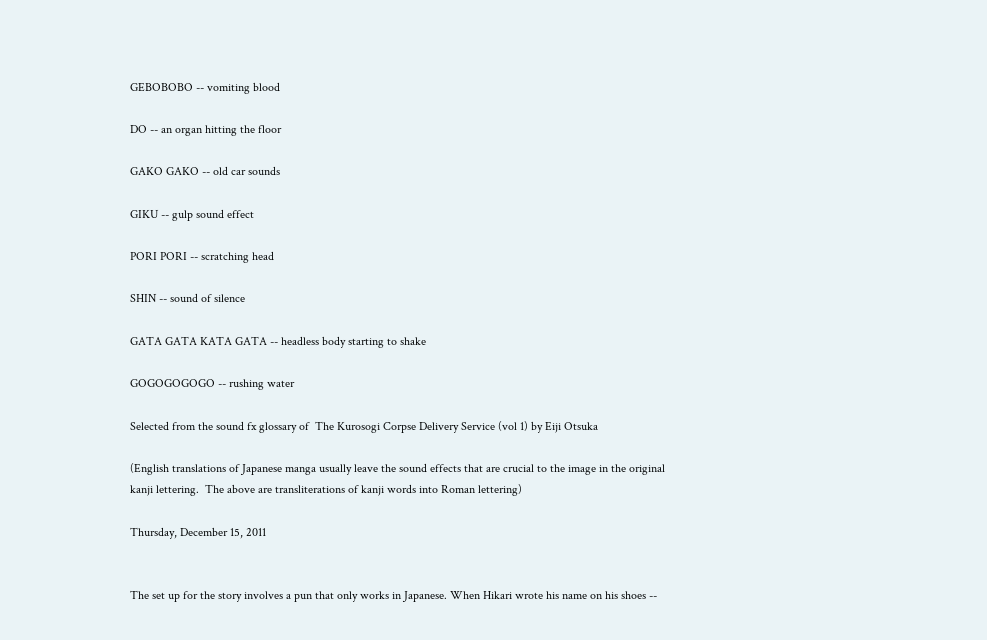GEBOBOBO -- vomiting blood

DO -- an organ hitting the floor

GAKO GAKO -- old car sounds

GIKU -- gulp sound effect

PORI PORI -- scratching head

SHIN -- sound of silence

GATA GATA KATA GATA -- headless body starting to shake

GOGOGOGOGO -- rushing water

Selected from the sound fx glossary of  The Kurosogi Corpse Delivery Service (vol 1) by Eiji Otsuka

(English translations of Japanese manga usually leave the sound effects that are crucial to the image in the original  kanji lettering.  The above are transliterations of kanji words into Roman lettering)

Thursday, December 15, 2011


The set up for the story involves a pun that only works in Japanese. When Hikari wrote his name on his shoes --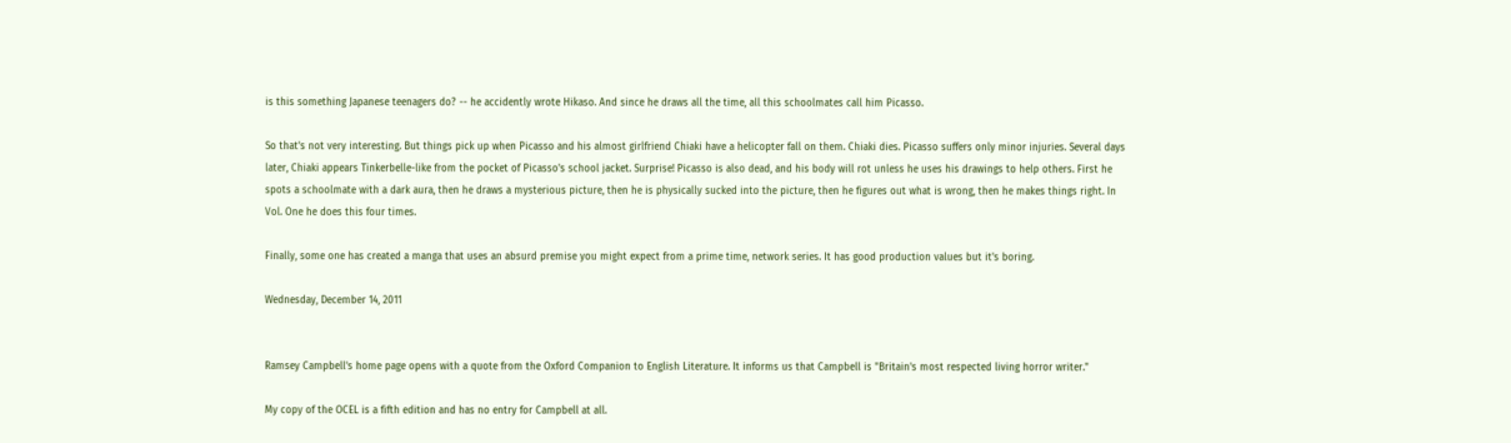is this something Japanese teenagers do? -- he accidently wrote Hikaso. And since he draws all the time, all this schoolmates call him Picasso.

So that's not very interesting. But things pick up when Picasso and his almost girlfriend Chiaki have a helicopter fall on them. Chiaki dies. Picasso suffers only minor injuries. Several days later, Chiaki appears Tinkerbelle-like from the pocket of Picasso's school jacket. Surprise! Picasso is also dead, and his body will rot unless he uses his drawings to help others. First he spots a schoolmate with a dark aura, then he draws a mysterious picture, then he is physically sucked into the picture, then he figures out what is wrong, then he makes things right. In Vol. One he does this four times.

Finally, some one has created a manga that uses an absurd premise you might expect from a prime time, network series. It has good production values but it's boring.

Wednesday, December 14, 2011


Ramsey Campbell's home page opens with a quote from the Oxford Companion to English Literature. It informs us that Campbell is "Britain's most respected living horror writer."

My copy of the OCEL is a fifth edition and has no entry for Campbell at all.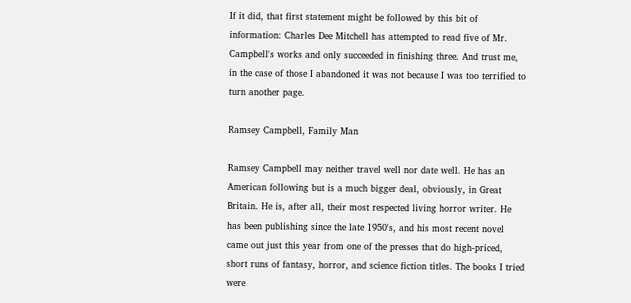If it did, that first statement might be followed by this bit of information: Charles Dee Mitchell has attempted to read five of Mr. Campbell's works and only succeeded in finishing three. And trust me, in the case of those I abandoned it was not because I was too terrified to turn another page.

Ramsey Campbell, Family Man

Ramsey Campbell may neither travel well nor date well. He has an American following but is a much bigger deal, obviously, in Great Britain. He is, after all, their most respected living horror writer. He has been publishing since the late 1950's, and his most recent novel came out just this year from one of the presses that do high-priced, short runs of fantasy, horror, and science fiction titles. The books I tried were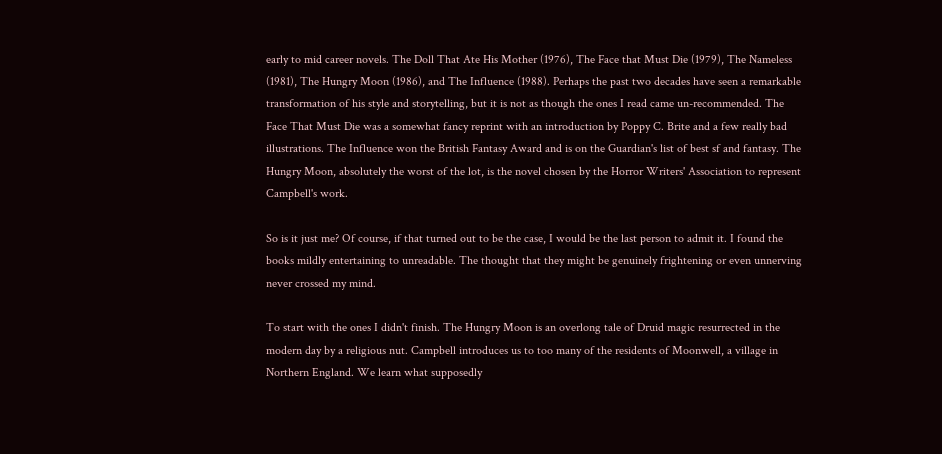early to mid career novels. The Doll That Ate His Mother (1976), The Face that Must Die (1979), The Nameless (1981), The Hungry Moon (1986), and The Influence (1988). Perhaps the past two decades have seen a remarkable transformation of his style and storytelling, but it is not as though the ones I read came un-recommended. The Face That Must Die was a somewhat fancy reprint with an introduction by Poppy C. Brite and a few really bad illustrations. The Influence won the British Fantasy Award and is on the Guardian's list of best sf and fantasy. The Hungry Moon, absolutely the worst of the lot, is the novel chosen by the Horror Writers' Association to represent Campbell's work.

So is it just me? Of course, if that turned out to be the case, I would be the last person to admit it. I found the books mildly entertaining to unreadable. The thought that they might be genuinely frightening or even unnerving never crossed my mind.

To start with the ones I didn't finish. The Hungry Moon is an overlong tale of Druid magic resurrected in the modern day by a religious nut. Campbell introduces us to too many of the residents of Moonwell, a village in Northern England. We learn what supposedly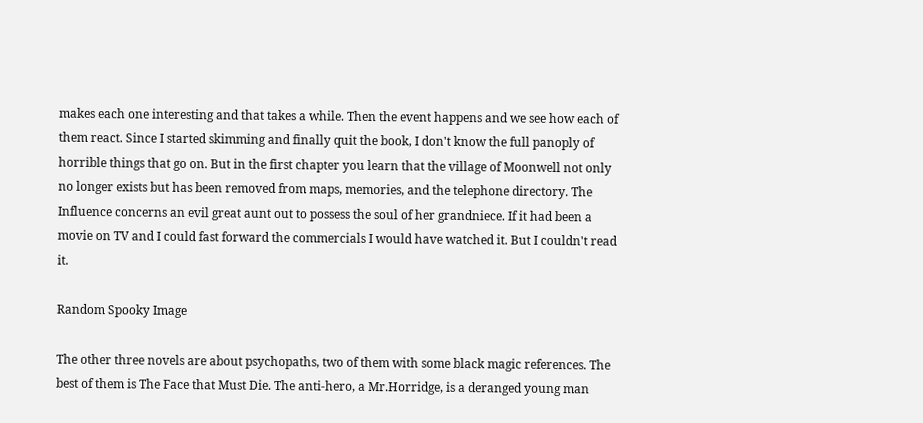makes each one interesting and that takes a while. Then the event happens and we see how each of them react. Since I started skimming and finally quit the book, I don't know the full panoply of horrible things that go on. But in the first chapter you learn that the village of Moonwell not only no longer exists but has been removed from maps, memories, and the telephone directory. The Influence concerns an evil great aunt out to possess the soul of her grandniece. If it had been a movie on TV and I could fast forward the commercials I would have watched it. But I couldn't read it.

Random Spooky Image

The other three novels are about psychopaths, two of them with some black magic references. The best of them is The Face that Must Die. The anti-hero, a Mr.Horridge, is a deranged young man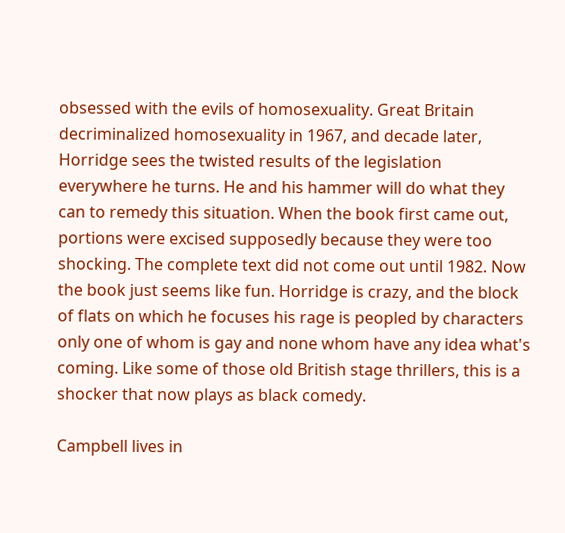obsessed with the evils of homosexuality. Great Britain decriminalized homosexuality in 1967, and decade later, Horridge sees the twisted results of the legislation everywhere he turns. He and his hammer will do what they can to remedy this situation. When the book first came out, portions were excised supposedly because they were too shocking. The complete text did not come out until 1982. Now the book just seems like fun. Horridge is crazy, and the block of flats on which he focuses his rage is peopled by characters only one of whom is gay and none whom have any idea what's coming. Like some of those old British stage thrillers, this is a shocker that now plays as black comedy.

Campbell lives in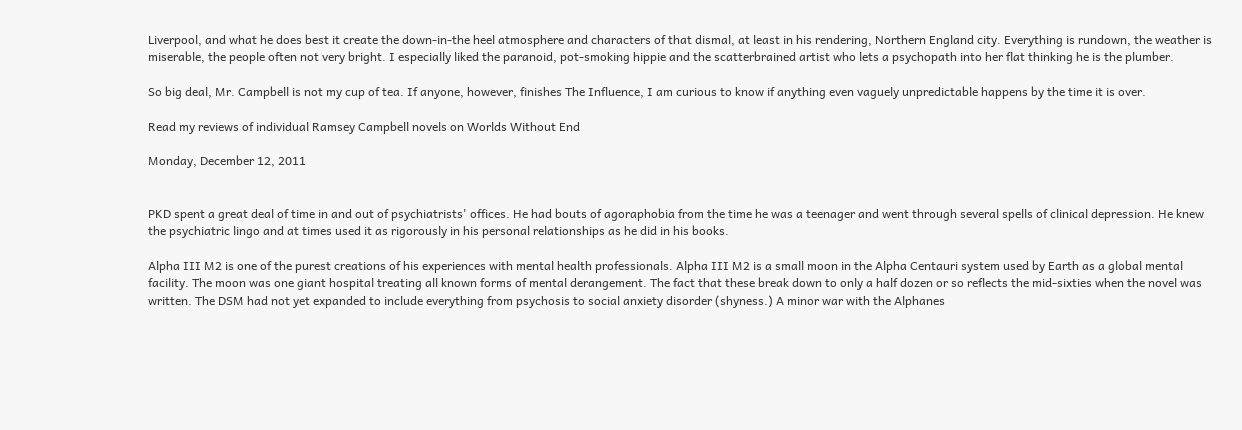Liverpool, and what he does best it create the down-in-the heel atmosphere and characters of that dismal, at least in his rendering, Northern England city. Everything is rundown, the weather is miserable, the people often not very bright. I especially liked the paranoid, pot-smoking hippie and the scatterbrained artist who lets a psychopath into her flat thinking he is the plumber.

So big deal, Mr. Campbell is not my cup of tea. If anyone, however, finishes The Influence, I am curious to know if anything even vaguely unpredictable happens by the time it is over.

Read my reviews of individual Ramsey Campbell novels on Worlds Without End

Monday, December 12, 2011


PKD spent a great deal of time in and out of psychiatrists' offices. He had bouts of agoraphobia from the time he was a teenager and went through several spells of clinical depression. He knew the psychiatric lingo and at times used it as rigorously in his personal relationships as he did in his books.

Alpha III M2 is one of the purest creations of his experiences with mental health professionals. Alpha III M2 is a small moon in the Alpha Centauri system used by Earth as a global mental facility. The moon was one giant hospital treating all known forms of mental derangement. The fact that these break down to only a half dozen or so reflects the mid-sixties when the novel was written. The DSM had not yet expanded to include everything from psychosis to social anxiety disorder (shyness.) A minor war with the Alphanes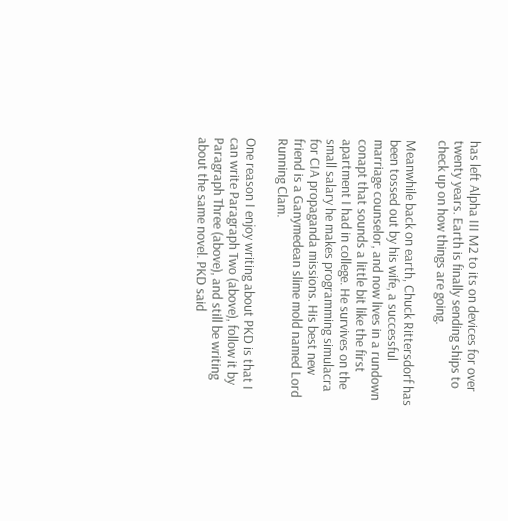has left Alpha III M2 to its on devices for over twenty years. Earth is finally sending ships to check up on how things are going.

Meanwhile back on earth, Chuck Rittersdorf has been tossed out by his wife, a successful marriage counselor, and now lives in a rundown conapt that sounds a little bit like the first apartment I had in college. He survives on the small salary he makes programming simulacra for CIA propaganda missions. His best new friend is a Ganymedean slime mold named Lord Running Clam.

One reason I enjoy writing about PKD is that I can write Paragraph Two (above), follow it by Paragraph Three (above), and still be writing about the same novel. PKD said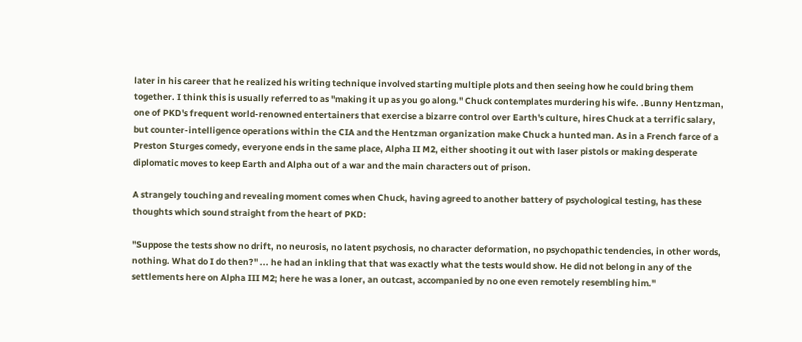later in his career that he realized his writing technique involved starting multiple plots and then seeing how he could bring them together. I think this is usually referred to as "making it up as you go along." Chuck contemplates murdering his wife. .Bunny Hentzman, one of PKD's frequent world-renowned entertainers that exercise a bizarre control over Earth's culture, hires Chuck at a terrific salary, but counter-intelligence operations within the CIA and the Hentzman organization make Chuck a hunted man. As in a French farce of a Preston Sturges comedy, everyone ends in the same place, Alpha II M2, either shooting it out with laser pistols or making desperate diplomatic moves to keep Earth and Alpha out of a war and the main characters out of prison.

A strangely touching and revealing moment comes when Chuck, having agreed to another battery of psychological testing, has these thoughts which sound straight from the heart of PKD:

"Suppose the tests show no drift, no neurosis, no latent psychosis, no character deformation, no psychopathic tendencies, in other words, nothing. What do I do then?" ... he had an inkling that that was exactly what the tests would show. He did not belong in any of the settlements here on Alpha III M2; here he was a loner, an outcast, accompanied by no one even remotely resembling him."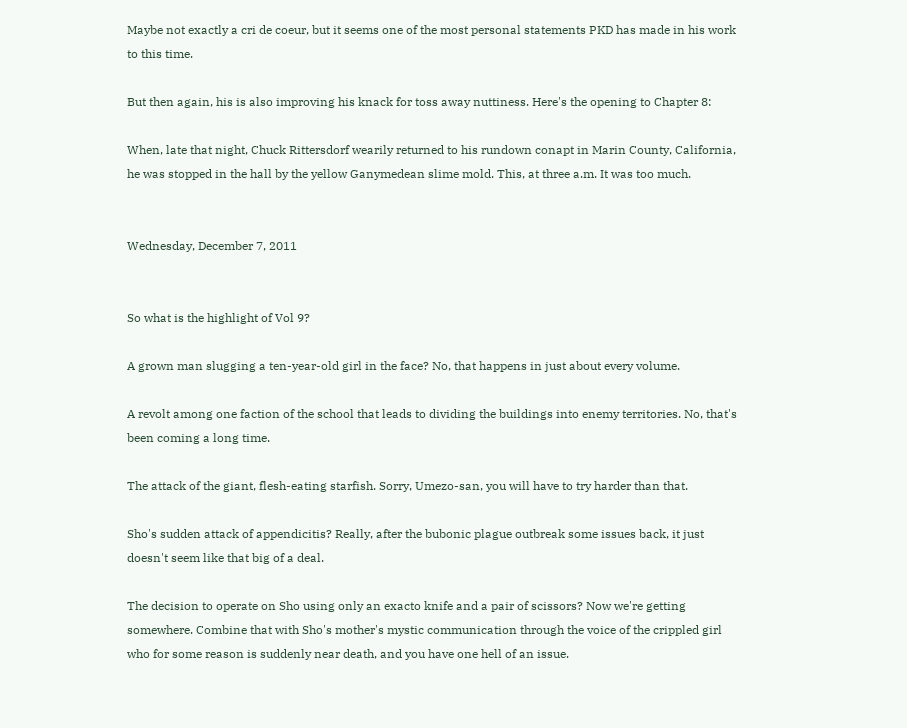Maybe not exactly a cri de coeur, but it seems one of the most personal statements PKD has made in his work to this time.

But then again, his is also improving his knack for toss away nuttiness. Here's the opening to Chapter 8:

When, late that night, Chuck Rittersdorf wearily returned to his rundown conapt in Marin County, California, he was stopped in the hall by the yellow Ganymedean slime mold. This, at three a.m. It was too much.


Wednesday, December 7, 2011


So what is the highlight of Vol 9?

A grown man slugging a ten-year-old girl in the face? No, that happens in just about every volume.

A revolt among one faction of the school that leads to dividing the buildings into enemy territories. No, that's been coming a long time.

The attack of the giant, flesh-eating starfish. Sorry, Umezo-san, you will have to try harder than that.

Sho's sudden attack of appendicitis? Really, after the bubonic plague outbreak some issues back, it just doesn't seem like that big of a deal.

The decision to operate on Sho using only an exacto knife and a pair of scissors? Now we're getting somewhere. Combine that with Sho's mother's mystic communication through the voice of the crippled girl who for some reason is suddenly near death, and you have one hell of an issue.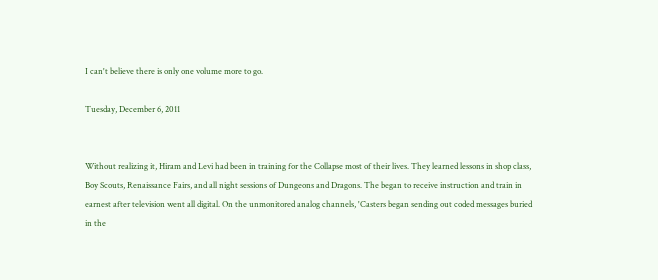I can't believe there is only one volume more to go.

Tuesday, December 6, 2011


Without realizing it, Hiram and Levi had been in training for the Collapse most of their lives. They learned lessons in shop class, Boy Scouts, Renaissance Fairs, and all night sessions of Dungeons and Dragons. The began to receive instruction and train in earnest after television went all digital. On the unmonitored analog channels, 'Casters began sending out coded messages buried in the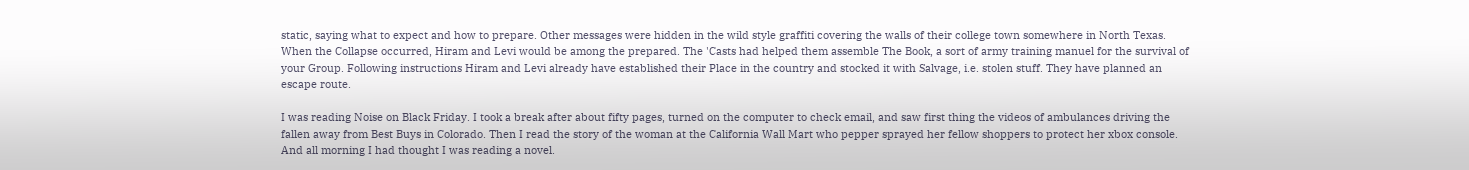static, saying what to expect and how to prepare. Other messages were hidden in the wild style graffiti covering the walls of their college town somewhere in North Texas. When the Collapse occurred, Hiram and Levi would be among the prepared. The 'Casts had helped them assemble The Book, a sort of army training manuel for the survival of your Group. Following instructions Hiram and Levi already have established their Place in the country and stocked it with Salvage, i.e. stolen stuff. They have planned an escape route.

I was reading Noise on Black Friday. I took a break after about fifty pages, turned on the computer to check email, and saw first thing the videos of ambulances driving the fallen away from Best Buys in Colorado. Then I read the story of the woman at the California Wall Mart who pepper sprayed her fellow shoppers to protect her xbox console. And all morning I had thought I was reading a novel.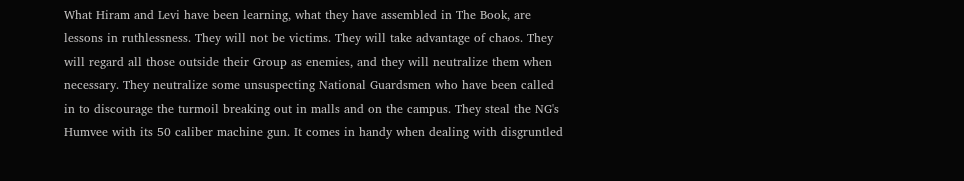What Hiram and Levi have been learning, what they have assembled in The Book, are lessons in ruthlessness. They will not be victims. They will take advantage of chaos. They will regard all those outside their Group as enemies, and they will neutralize them when necessary. They neutralize some unsuspecting National Guardsmen who have been called in to discourage the turmoil breaking out in malls and on the campus. They steal the NG's Humvee with its 50 caliber machine gun. It comes in handy when dealing with disgruntled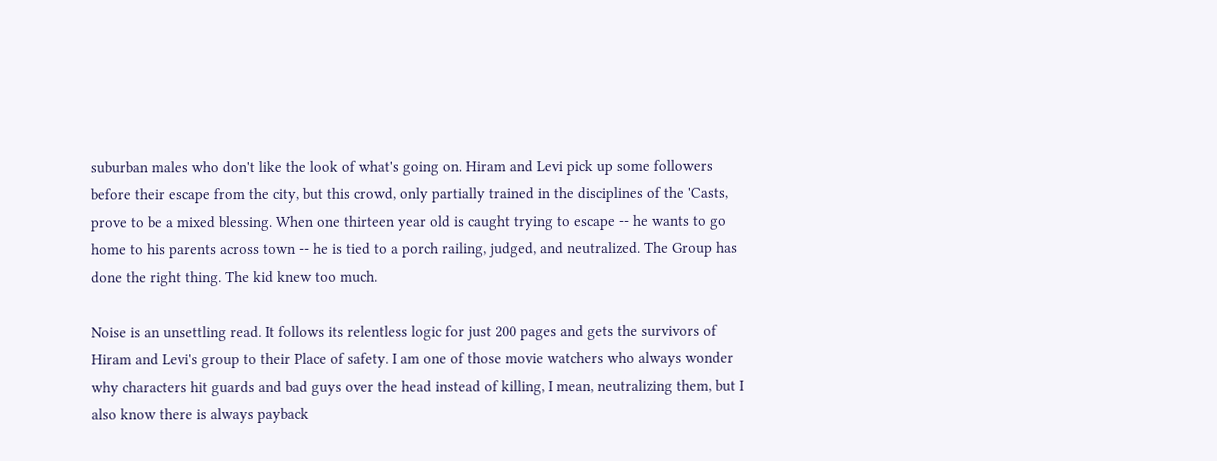suburban males who don't like the look of what's going on. Hiram and Levi pick up some followers before their escape from the city, but this crowd, only partially trained in the disciplines of the 'Casts, prove to be a mixed blessing. When one thirteen year old is caught trying to escape -- he wants to go home to his parents across town -- he is tied to a porch railing, judged, and neutralized. The Group has done the right thing. The kid knew too much.

Noise is an unsettling read. It follows its relentless logic for just 200 pages and gets the survivors of Hiram and Levi's group to their Place of safety. I am one of those movie watchers who always wonder why characters hit guards and bad guys over the head instead of killing, I mean, neutralizing them, but I also know there is always payback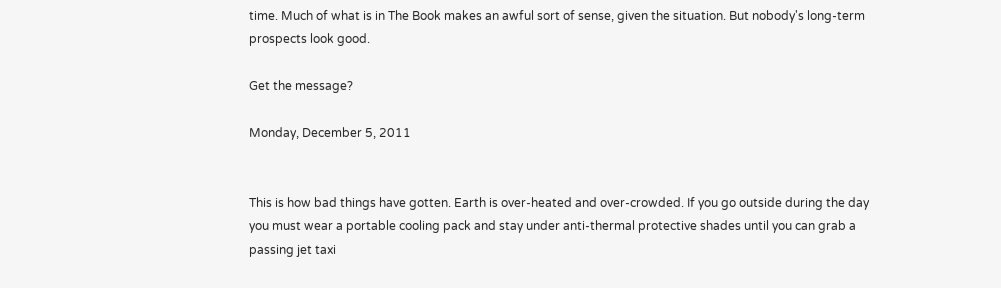time. Much of what is in The Book makes an awful sort of sense, given the situation. But nobody's long-term prospects look good.

Get the message?

Monday, December 5, 2011


This is how bad things have gotten. Earth is over-heated and over-crowded. If you go outside during the day you must wear a portable cooling pack and stay under anti-thermal protective shades until you can grab a passing jet taxi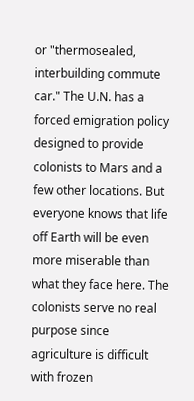or "thermosealed, interbuilding commute car." The U.N. has a forced emigration policy designed to provide colonists to Mars and a few other locations. But everyone knows that life off Earth will be even more miserable than what they face here. The colonists serve no real purpose since agriculture is difficult with frozen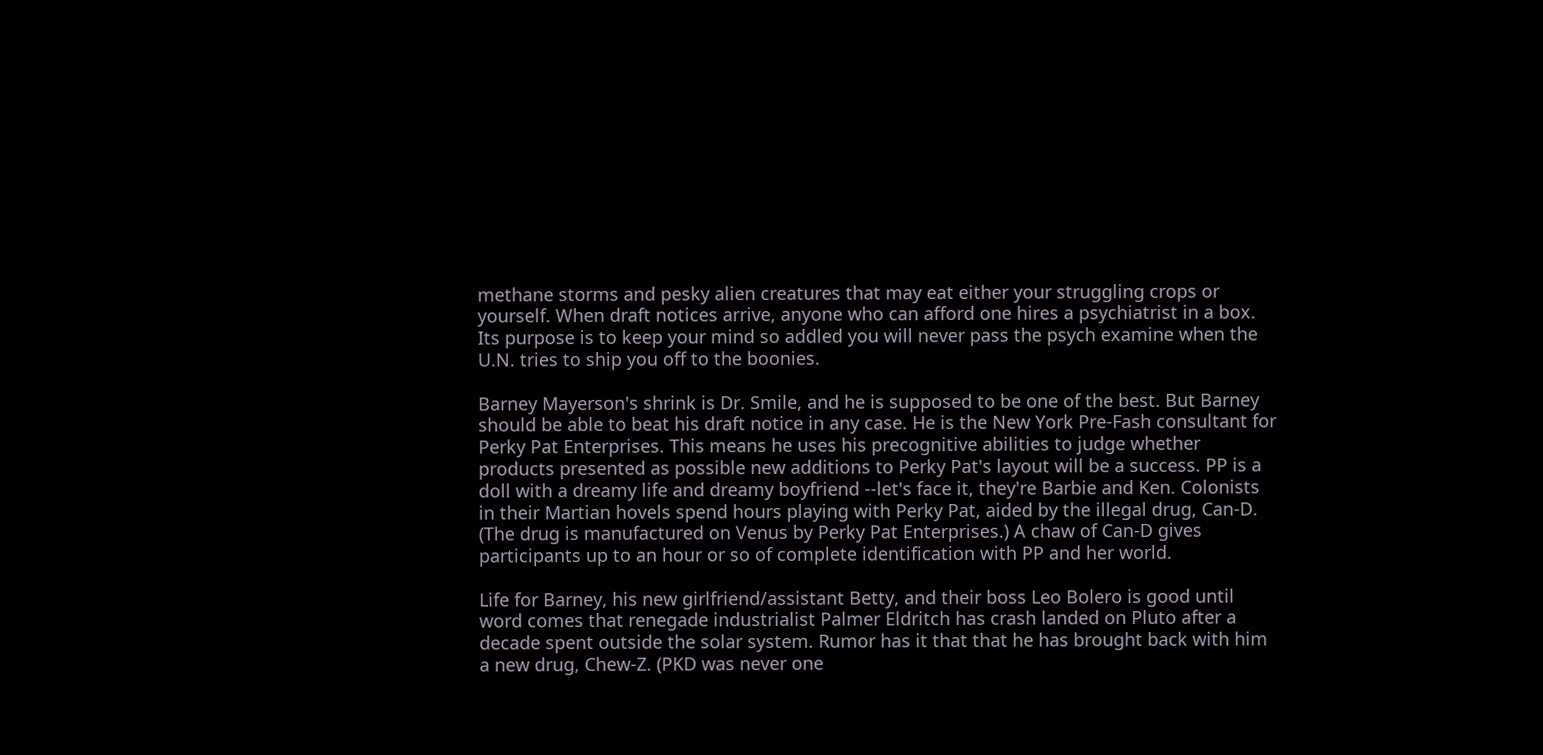methane storms and pesky alien creatures that may eat either your struggling crops or yourself. When draft notices arrive, anyone who can afford one hires a psychiatrist in a box. Its purpose is to keep your mind so addled you will never pass the psych examine when the U.N. tries to ship you off to the boonies.

Barney Mayerson's shrink is Dr. Smile, and he is supposed to be one of the best. But Barney should be able to beat his draft notice in any case. He is the New York Pre-Fash consultant for Perky Pat Enterprises. This means he uses his precognitive abilities to judge whether products presented as possible new additions to Perky Pat's layout will be a success. PP is a doll with a dreamy life and dreamy boyfriend --let's face it, they're Barbie and Ken. Colonists in their Martian hovels spend hours playing with Perky Pat, aided by the illegal drug, Can-D. (The drug is manufactured on Venus by Perky Pat Enterprises.) A chaw of Can-D gives participants up to an hour or so of complete identification with PP and her world.

Life for Barney, his new girlfriend/assistant Betty, and their boss Leo Bolero is good until word comes that renegade industrialist Palmer Eldritch has crash landed on Pluto after a decade spent outside the solar system. Rumor has it that that he has brought back with him a new drug, Chew-Z. (PKD was never one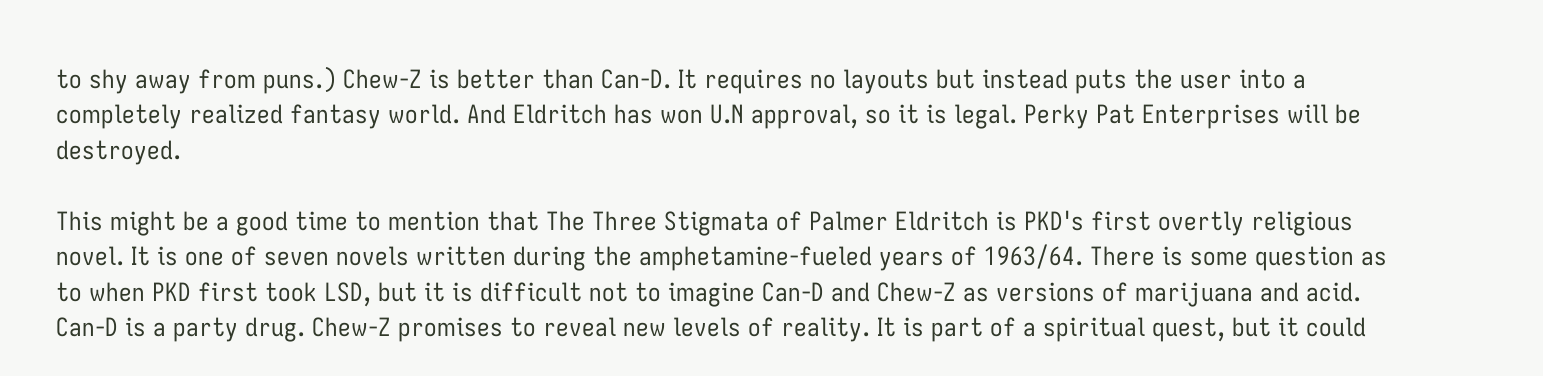to shy away from puns.) Chew-Z is better than Can-D. It requires no layouts but instead puts the user into a completely realized fantasy world. And Eldritch has won U.N approval, so it is legal. Perky Pat Enterprises will be destroyed.

This might be a good time to mention that The Three Stigmata of Palmer Eldritch is PKD's first overtly religious novel. It is one of seven novels written during the amphetamine-fueled years of 1963/64. There is some question as to when PKD first took LSD, but it is difficult not to imagine Can-D and Chew-Z as versions of marijuana and acid. Can-D is a party drug. Chew-Z promises to reveal new levels of reality. It is part of a spiritual quest, but it could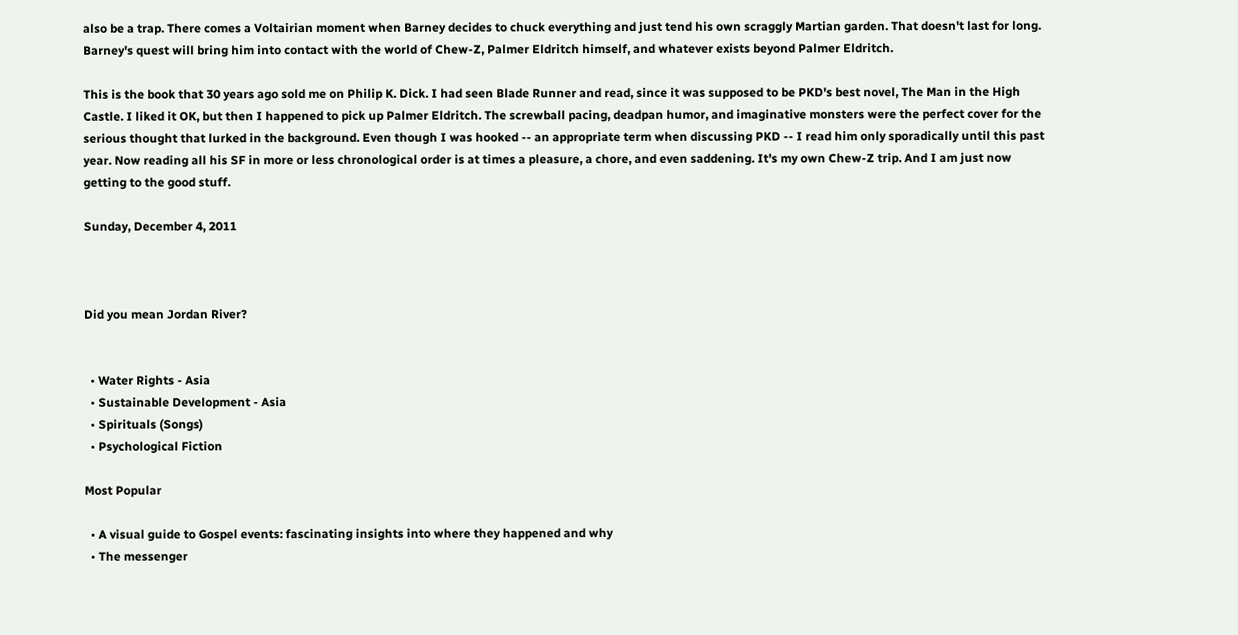also be a trap. There comes a Voltairian moment when Barney decides to chuck everything and just tend his own scraggly Martian garden. That doesn't last for long. Barney's quest will bring him into contact with the world of Chew-Z, Palmer Eldritch himself, and whatever exists beyond Palmer Eldritch.

This is the book that 30 years ago sold me on Philip K. Dick. I had seen Blade Runner and read, since it was supposed to be PKD's best novel, The Man in the High Castle. I liked it OK, but then I happened to pick up Palmer Eldritch. The screwball pacing, deadpan humor, and imaginative monsters were the perfect cover for the serious thought that lurked in the background. Even though I was hooked -- an appropriate term when discussing PKD -- I read him only sporadically until this past year. Now reading all his SF in more or less chronological order is at times a pleasure, a chore, and even saddening. It's my own Chew-Z trip. And I am just now getting to the good stuff.

Sunday, December 4, 2011



Did you mean Jordan River?


  • Water Rights - Asia
  • Sustainable Development - Asia
  • Spirituals (Songs)
  • Psychological Fiction

Most Popular

  • A visual guide to Gospel events: fascinating insights into where they happened and why
  • The messenger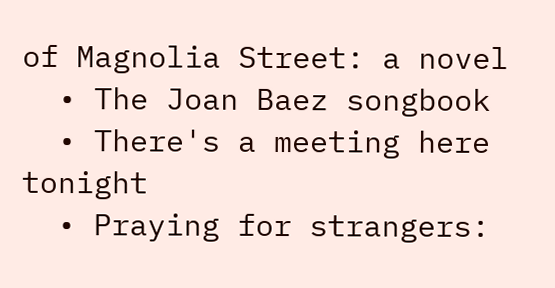of Magnolia Street: a novel
  • The Joan Baez songbook
  • There's a meeting here tonight
  • Praying for strangers: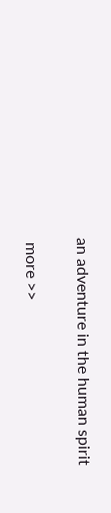an adventure in the human spirit

 more >>